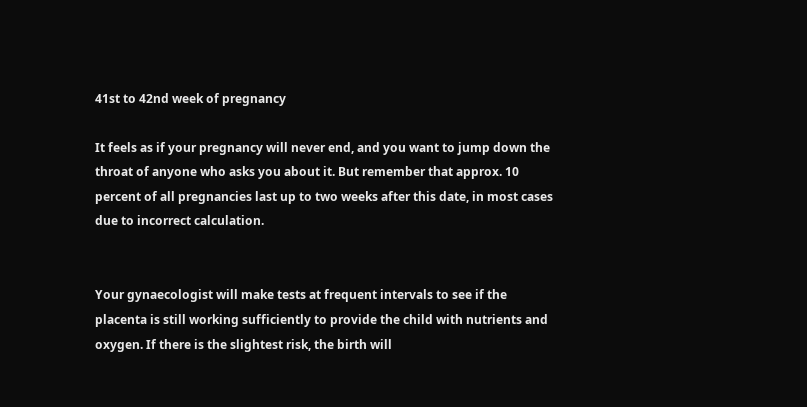41st to 42nd week of pregnancy

It feels as if your pregnancy will never end, and you want to jump down the throat of anyone who asks you about it. But remember that approx. 10 percent of all pregnancies last up to two weeks after this date, in most cases due to incorrect calculation.


Your gynaecologist will make tests at frequent intervals to see if the placenta is still working sufficiently to provide the child with nutrients and oxygen. If there is the slightest risk, the birth will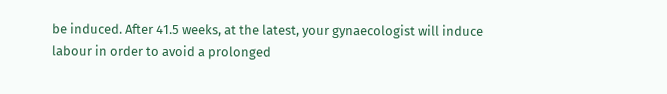be induced. After 41.5 weeks, at the latest, your gynaecologist will induce labour in order to avoid a prolonged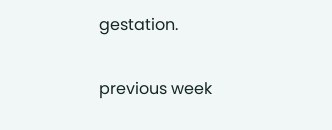gestation.


previous week